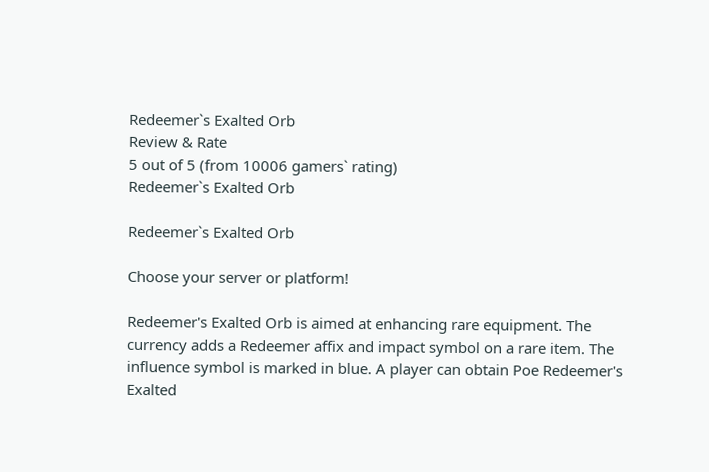Redeemer`s Exalted Orb
Review & Rate
5 out of 5 (from 10006 gamers` rating)
Redeemer`s Exalted Orb

Redeemer`s Exalted Orb

Choose your server or platform!

Redeemer's Exalted Orb is aimed at enhancing rare equipment. The currency adds a Redeemer affix and impact symbol on a rare item. The influence symbol is marked in blue. A player can obtain Poe Redeemer's Exalted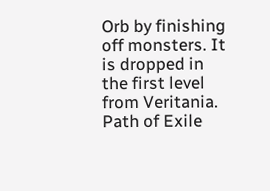Orb by finishing off monsters. It is dropped in the first level from Veritania. Path of Exile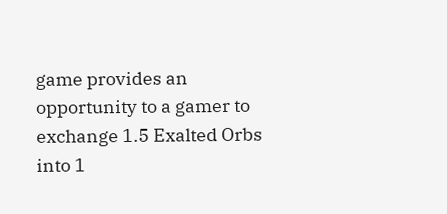game provides an opportunity to a gamer to exchange 1.5 Exalted Orbs into 1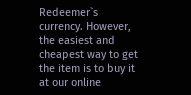Redeemer`s currency. However, the easiest and cheapest way to get the item is to buy it at our online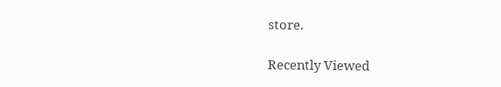store.

Recently Viewed